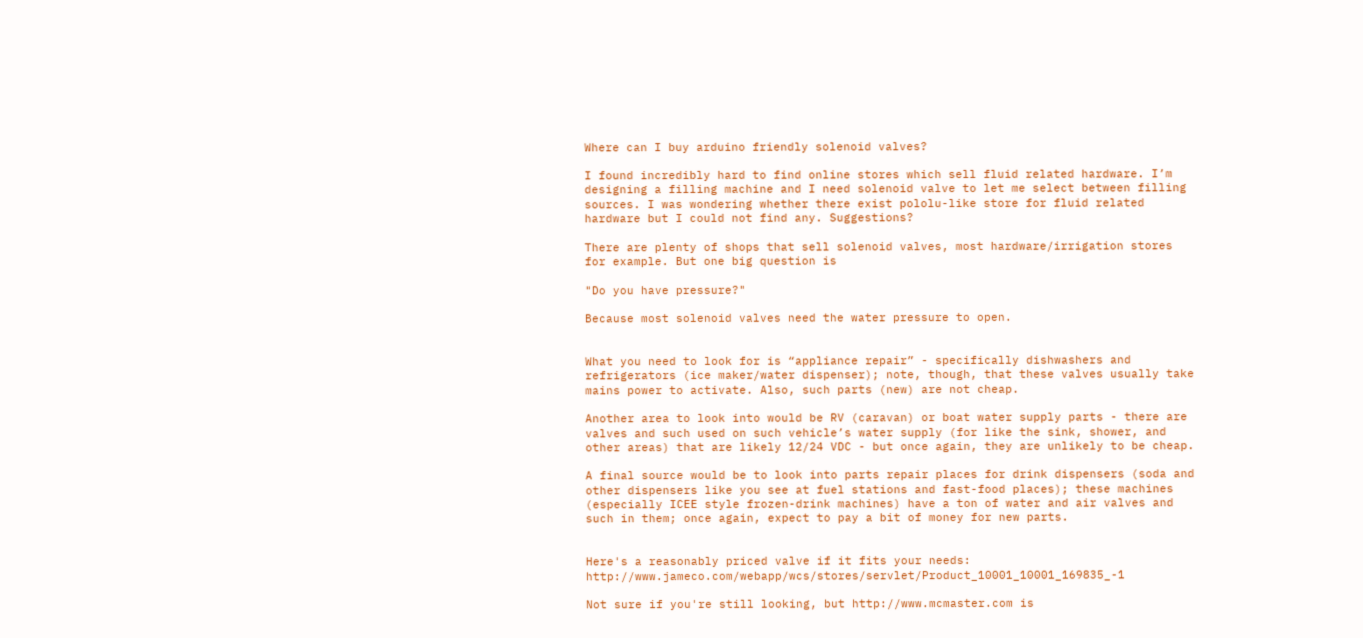Where can I buy arduino friendly solenoid valves?

I found incredibly hard to find online stores which sell fluid related hardware. I’m designing a filling machine and I need solenoid valve to let me select between filling sources. I was wondering whether there exist pololu-like store for fluid related hardware but I could not find any. Suggestions?

There are plenty of shops that sell solenoid valves, most hardware/irrigation stores for example. But one big question is

"Do you have pressure?"

Because most solenoid valves need the water pressure to open.


What you need to look for is “appliance repair” - specifically dishwashers and refrigerators (ice maker/water dispenser); note, though, that these valves usually take mains power to activate. Also, such parts (new) are not cheap.

Another area to look into would be RV (caravan) or boat water supply parts - there are valves and such used on such vehicle’s water supply (for like the sink, shower, and other areas) that are likely 12/24 VDC - but once again, they are unlikely to be cheap.

A final source would be to look into parts repair places for drink dispensers (soda and other dispensers like you see at fuel stations and fast-food places); these machines (especially ICEE style frozen-drink machines) have a ton of water and air valves and such in them; once again, expect to pay a bit of money for new parts.


Here's a reasonably priced valve if it fits your needs: http://www.jameco.com/webapp/wcs/stores/servlet/Product_10001_10001_169835_-1

Not sure if you're still looking, but http://www.mcmaster.com is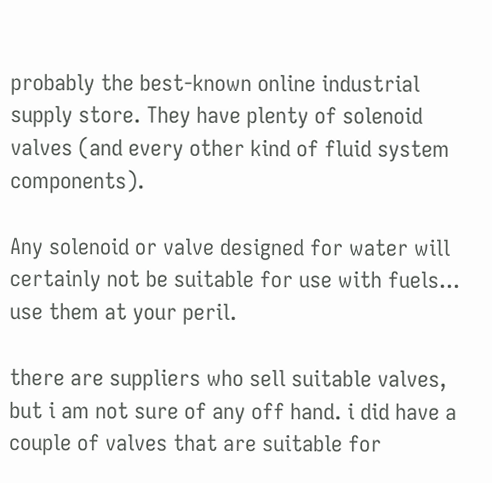probably the best-known online industrial supply store. They have plenty of solenoid valves (and every other kind of fluid system components).

Any solenoid or valve designed for water will certainly not be suitable for use with fuels... use them at your peril.

there are suppliers who sell suitable valves, but i am not sure of any off hand. i did have a couple of valves that are suitable for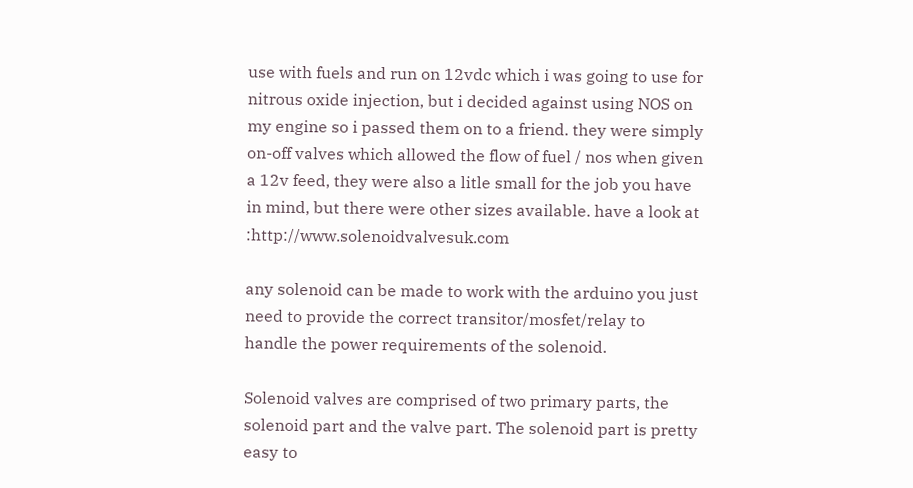use with fuels and run on 12vdc which i was going to use for nitrous oxide injection, but i decided against using NOS on my engine so i passed them on to a friend. they were simply on-off valves which allowed the flow of fuel / nos when given a 12v feed, they were also a litle small for the job you have in mind, but there were other sizes available. have a look at :http://www.solenoidvalvesuk.com

any solenoid can be made to work with the arduino you just need to provide the correct transitor/mosfet/relay to handle the power requirements of the solenoid.

Solenoid valves are comprised of two primary parts, the solenoid part and the valve part. The solenoid part is pretty easy to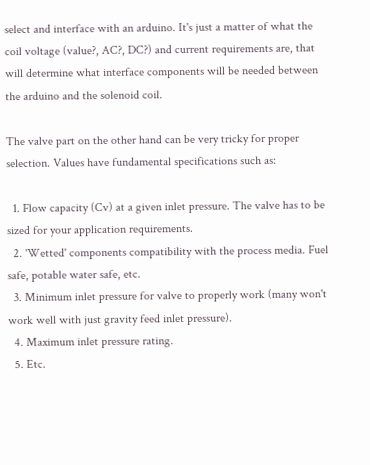select and interface with an arduino. It's just a matter of what the coil voltage (value?, AC?, DC?) and current requirements are, that will determine what interface components will be needed between the arduino and the solenoid coil.

The valve part on the other hand can be very tricky for proper selection. Values have fundamental specifications such as:

  1. Flow capacity (Cv) at a given inlet pressure. The valve has to be sized for your application requirements.
  2. 'Wetted' components compatibility with the process media. Fuel safe, potable water safe, etc.
  3. Minimum inlet pressure for valve to properly work (many won't work well with just gravity feed inlet pressure).
  4. Maximum inlet pressure rating.
  5. Etc.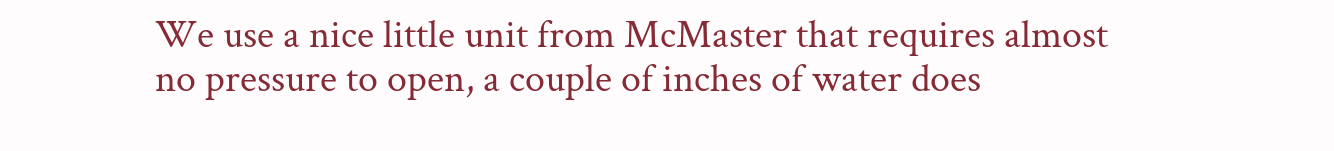We use a nice little unit from McMaster that requires almost no pressure to open, a couple of inches of water does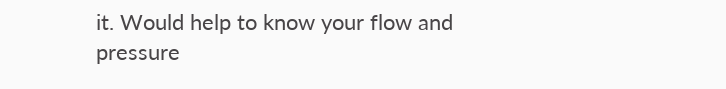it. Would help to know your flow and pressure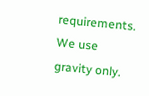requirements. We use gravity only.